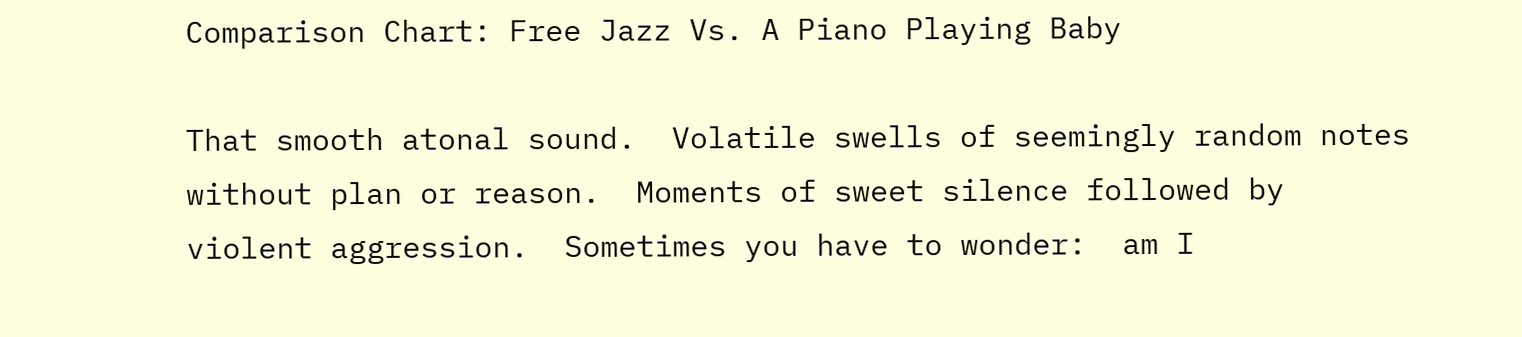Comparison Chart: Free Jazz Vs. A Piano Playing Baby

That smooth atonal sound.  Volatile swells of seemingly random notes without plan or reason.  Moments of sweet silence followed by violent aggression.  Sometimes you have to wonder:  am I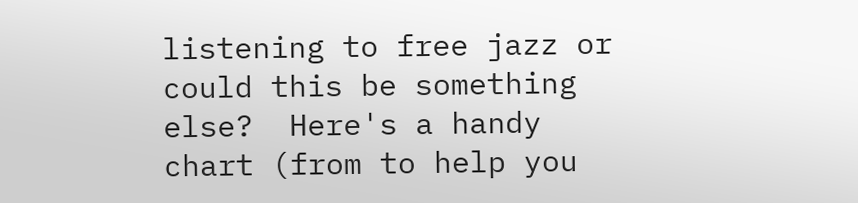listening to free jazz or could this be something else?  Here's a handy chart (from to help you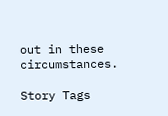out in these circumstances.

Story Tags